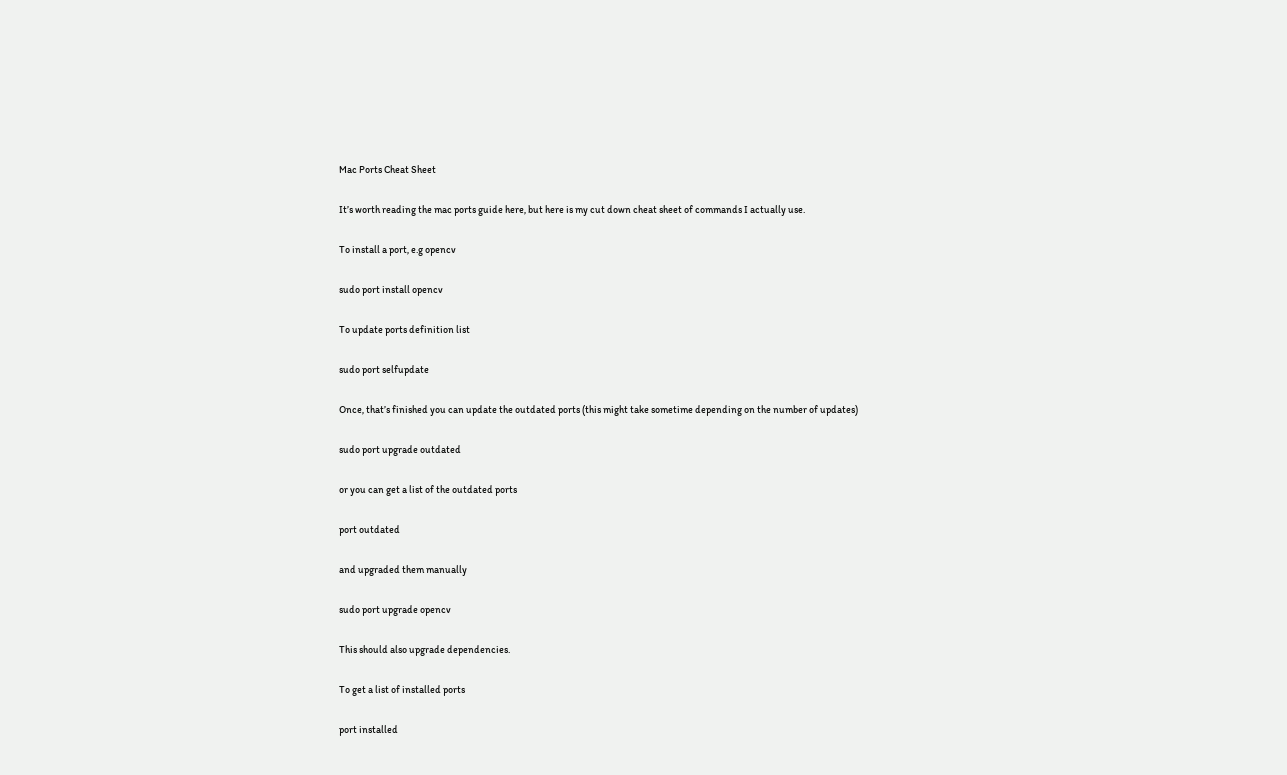Mac Ports Cheat Sheet

It’s worth reading the mac ports guide here, but here is my cut down cheat sheet of commands I actually use.

To install a port, e.g opencv

sudo port install opencv

To update ports definition list

sudo port selfupdate

Once, that’s finished you can update the outdated ports (this might take sometime depending on the number of updates)

sudo port upgrade outdated

or you can get a list of the outdated ports

port outdated

and upgraded them manually

sudo port upgrade opencv

This should also upgrade dependencies.

To get a list of installed ports

port installed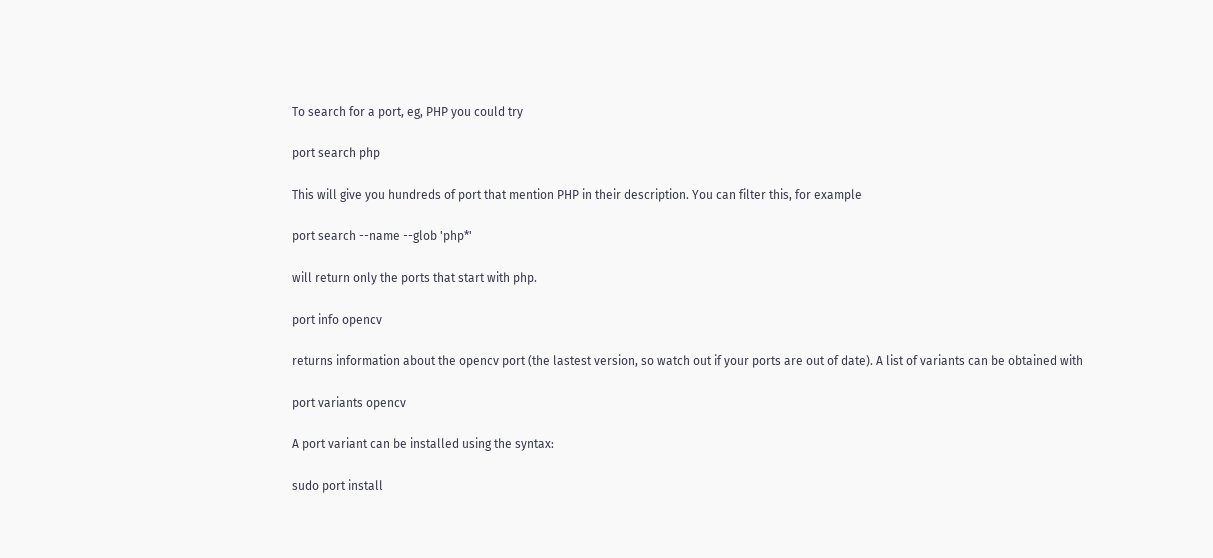To search for a port, eg, PHP you could try

port search php

This will give you hundreds of port that mention PHP in their description. You can filter this, for example

port search --name --glob 'php*'

will return only the ports that start with php.

port info opencv

returns information about the opencv port (the lastest version, so watch out if your ports are out of date). A list of variants can be obtained with

port variants opencv

A port variant can be installed using the syntax:

sudo port install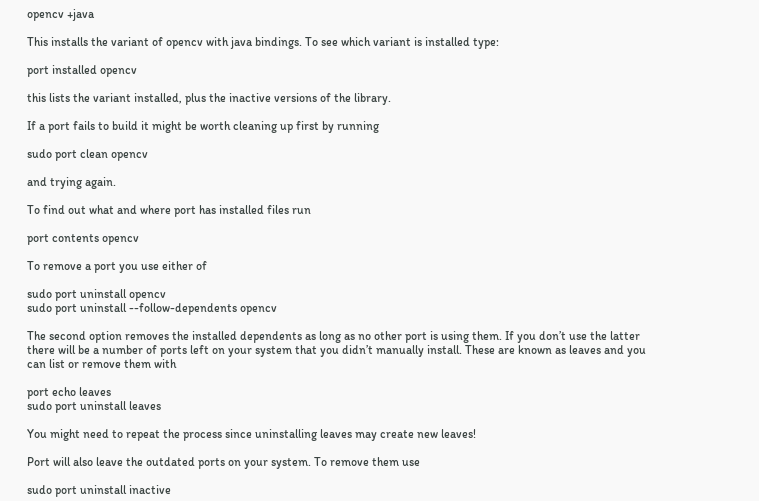opencv +java

This installs the variant of opencv with java bindings. To see which variant is installed type:

port installed opencv

this lists the variant installed, plus the inactive versions of the library.

If a port fails to build it might be worth cleaning up first by running

sudo port clean opencv

and trying again.

To find out what and where port has installed files run

port contents opencv

To remove a port you use either of

sudo port uninstall opencv
sudo port uninstall --follow-dependents opencv

The second option removes the installed dependents as long as no other port is using them. If you don’t use the latter there will be a number of ports left on your system that you didn’t manually install. These are known as leaves and you can list or remove them with

port echo leaves
sudo port uninstall leaves

You might need to repeat the process since uninstalling leaves may create new leaves!

Port will also leave the outdated ports on your system. To remove them use

sudo port uninstall inactive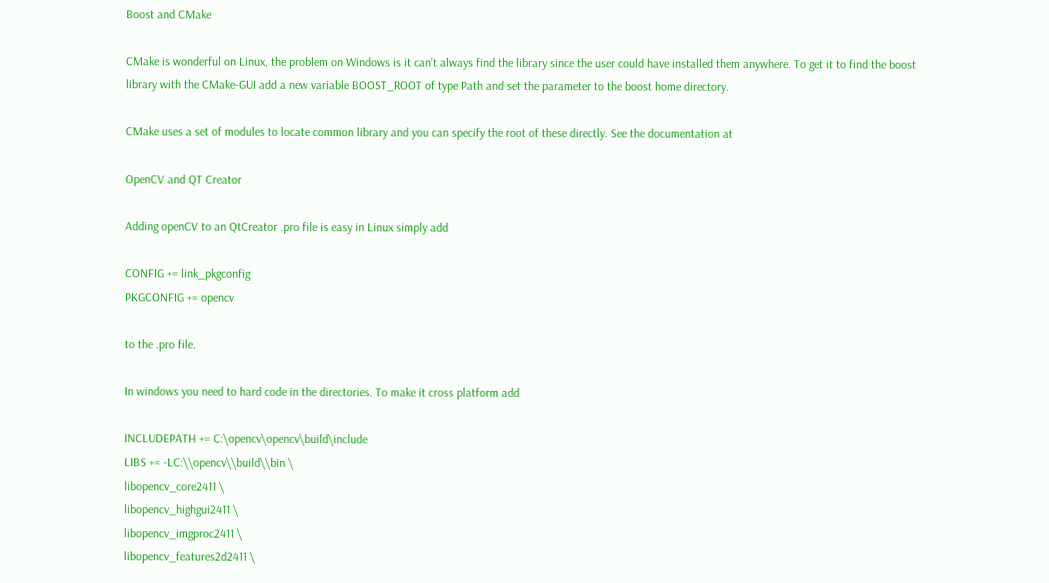Boost and CMake

CMake is wonderful on Linux, the problem on Windows is it can’t always find the library since the user could have installed them anywhere. To get it to find the boost library with the CMake-GUI add a new variable BOOST_ROOT of type Path and set the parameter to the boost home directory.

CMake uses a set of modules to locate common library and you can specify the root of these directly. See the documentation at

OpenCV and QT Creator

Adding openCV to an QtCreator .pro file is easy in Linux simply add

CONFIG += link_pkgconfig
PKGCONFIG += opencv

to the .pro file.

In windows you need to hard code in the directories. To make it cross platform add

INCLUDEPATH += C:\opencv\opencv\build\include
LIBS += -LC:\\opencv\\build\\bin \
libopencv_core2411 \
libopencv_highgui2411 \
libopencv_imgproc2411 \
libopencv_features2d2411 \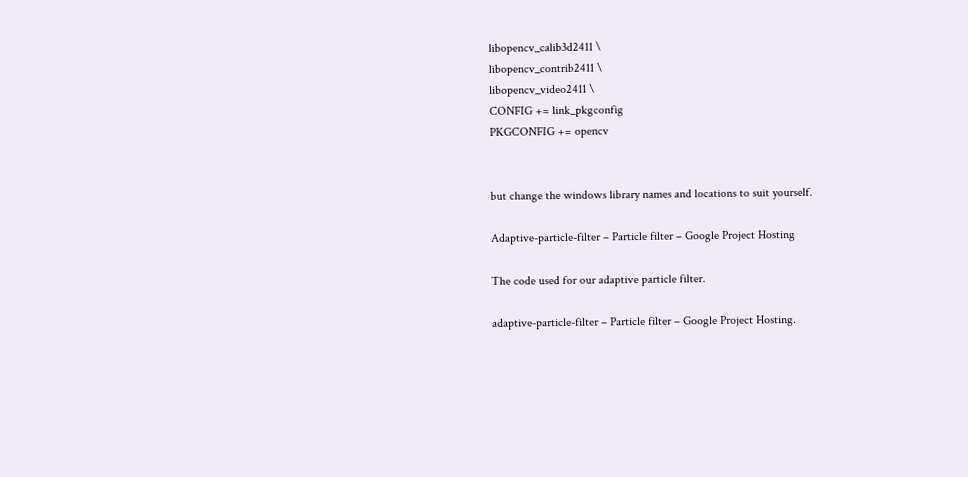libopencv_calib3d2411 \
libopencv_contrib2411 \
libopencv_video2411 \
CONFIG += link_pkgconfig
PKGCONFIG += opencv


but change the windows library names and locations to suit yourself.

Adaptive-particle-filter – Particle filter – Google Project Hosting

The code used for our adaptive particle filter.

adaptive-particle-filter – Particle filter – Google Project Hosting.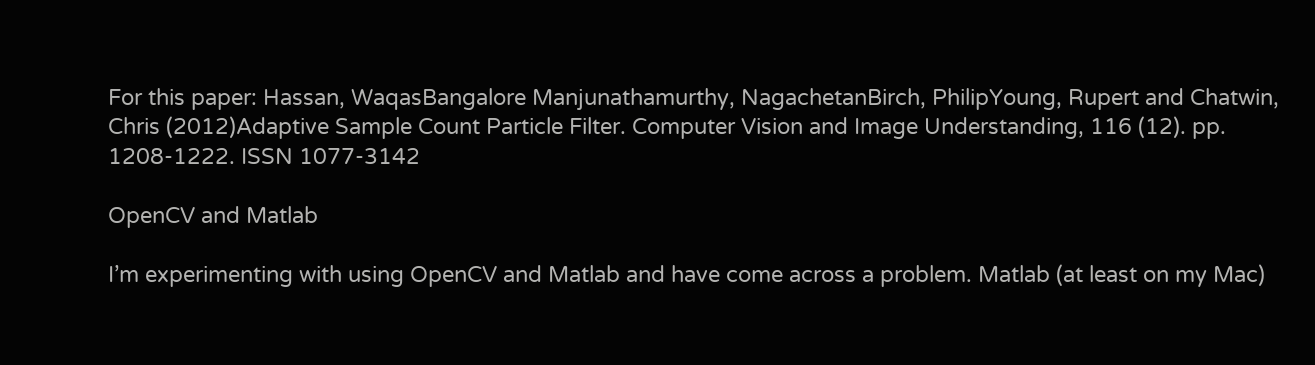For this paper: Hassan, WaqasBangalore Manjunathamurthy, NagachetanBirch, PhilipYoung, Rupert and Chatwin, Chris (2012)Adaptive Sample Count Particle Filter. Computer Vision and Image Understanding, 116 (12). pp. 1208-1222. ISSN 1077-3142

OpenCV and Matlab

I’m experimenting with using OpenCV and Matlab and have come across a problem. Matlab (at least on my Mac)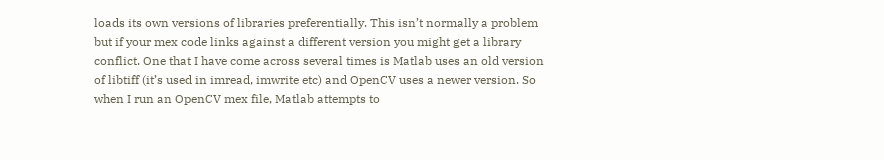loads its own versions of libraries preferentially. This isn’t normally a problem but if your mex code links against a different version you might get a library conflict. One that I have come across several times is Matlab uses an old version of libtiff (it’s used in imread, imwrite etc) and OpenCV uses a newer version. So when I run an OpenCV mex file, Matlab attempts to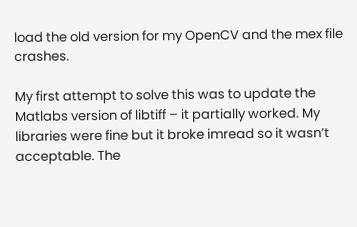load the old version for my OpenCV and the mex file crashes.

My first attempt to solve this was to update the Matlabs version of libtiff – it partially worked. My libraries were fine but it broke imread so it wasn’t acceptable. The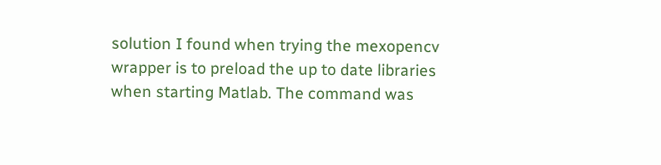solution I found when trying the mexopencv wrapper is to preload the up to date libraries when starting Matlab. The command was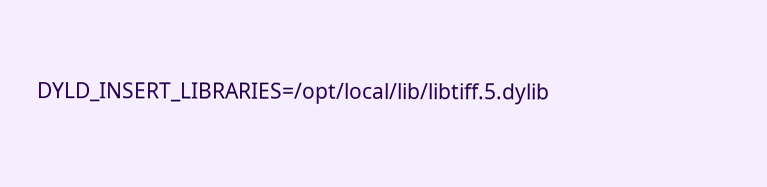DYLD_INSERT_LIBRARIES=/opt/local/lib/libtiff.5.dylib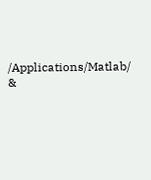/Applications/Matlab/ &